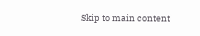Skip to main content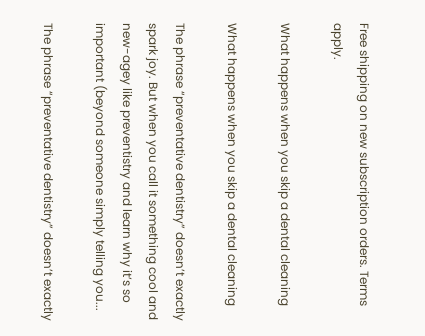Free shipping on new subscription orders. Terms apply.

What happens when you skip a dental cleaning

What happens when you skip a dental cleaning

The phrase “preventative dentistry” doesn’t exactly spark joy. But when you call it something cool and new-agey like preventistry and learn why it’s so important (beyond someone simply telling you...

The phrase “preventative dentistry” doesn’t exactly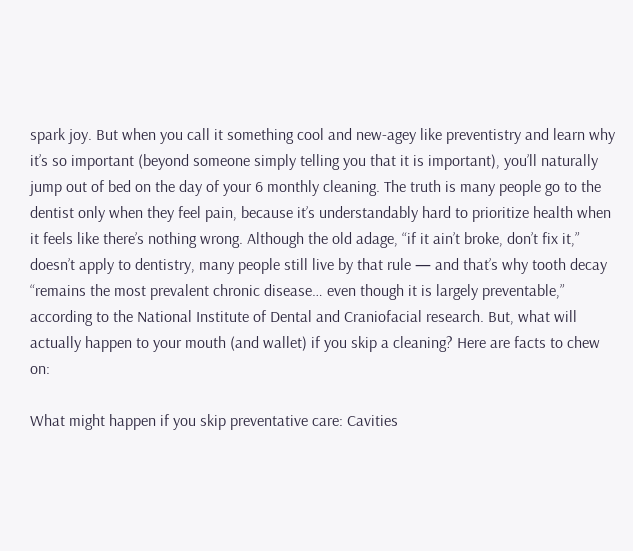spark joy. But when you call it something cool and new-agey like preventistry and learn why it’s so important (beyond someone simply telling you that it is important), you’ll naturally jump out of bed on the day of your 6 monthly cleaning. The truth is many people go to the dentist only when they feel pain, because it’s understandably hard to prioritize health when it feels like there’s nothing wrong. Although the old adage, “if it ain’t broke, don’t fix it,” doesn’t apply to dentistry, many people still live by that rule — and that’s why tooth decay “remains the most prevalent chronic disease… even though it is largely preventable,” according to the National Institute of Dental and Craniofacial research. But, what will actually happen to your mouth (and wallet) if you skip a cleaning? Here are facts to chew on:

What might happen if you skip preventative care: Cavities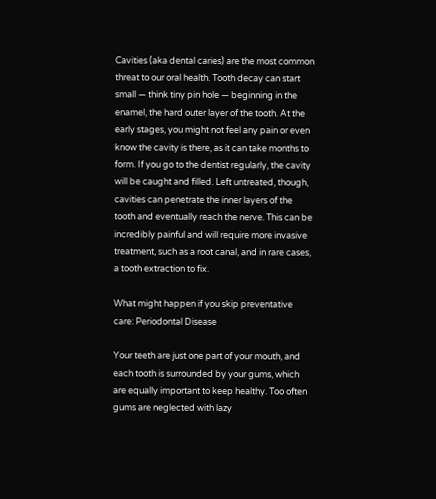Cavities (aka dental caries) are the most common threat to our oral health. Tooth decay can start small — think tiny pin hole — beginning in the enamel, the hard outer layer of the tooth. At the early stages, you might not feel any pain or even know the cavity is there, as it can take months to form. If you go to the dentist regularly, the cavity will be caught and filled. Left untreated, though, cavities can penetrate the inner layers of the tooth and eventually reach the nerve. This can be incredibly painful and will require more invasive treatment, such as a root canal, and in rare cases, a tooth extraction to fix.

What might happen if you skip preventative care: Periodontal Disease

Your teeth are just one part of your mouth, and each tooth is surrounded by your gums, which are equally important to keep healthy. Too often gums are neglected with lazy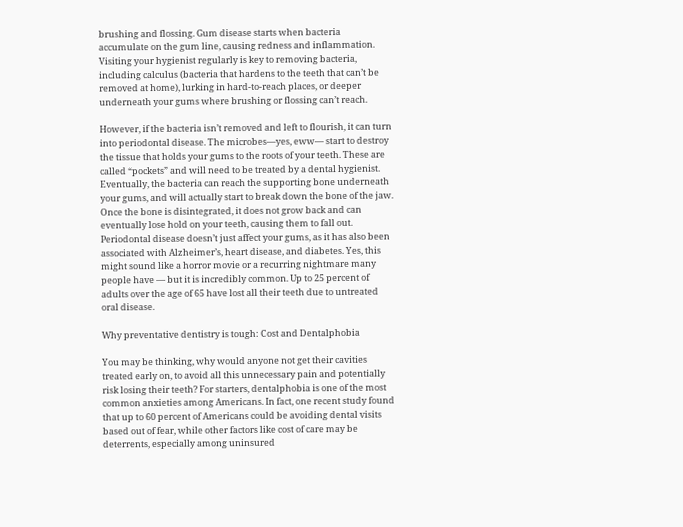brushing and flossing. Gum disease starts when bacteria accumulate on the gum line, causing redness and inflammation. Visiting your hygienist regularly is key to removing bacteria, including calculus (bacteria that hardens to the teeth that can’t be removed at home), lurking in hard-to-reach places, or deeper underneath your gums where brushing or flossing can’t reach.

However, if the bacteria isn’t removed and left to flourish, it can turn into periodontal disease. The microbes—yes, eww— start to destroy the tissue that holds your gums to the roots of your teeth. These are called “pockets” and will need to be treated by a dental hygienist. Eventually, the bacteria can reach the supporting bone underneath your gums, and will actually start to break down the bone of the jaw. Once the bone is disintegrated, it does not grow back and can eventually lose hold on your teeth, causing them to fall out. Periodontal disease doesn’t just affect your gums, as it has also been associated with Alzheimer’s, heart disease, and diabetes. Yes, this might sound like a horror movie or a recurring nightmare many people have — but it is incredibly common. Up to 25 percent of adults over the age of 65 have lost all their teeth due to untreated oral disease.

Why preventative dentistry is tough: Cost and Dentalphobia

You may be thinking, why would anyone not get their cavities treated early on, to avoid all this unnecessary pain and potentially risk losing their teeth? For starters, dentalphobia is one of the most common anxieties among Americans. In fact, one recent study found that up to 60 percent of Americans could be avoiding dental visits based out of fear, while other factors like cost of care may be deterrents, especially among uninsured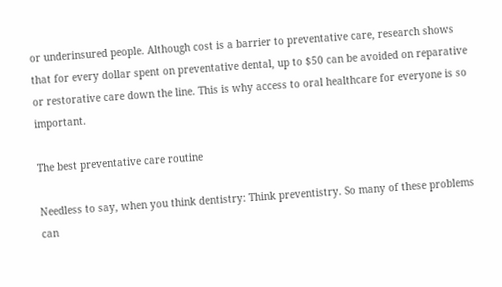or underinsured people. Although cost is a barrier to preventative care, research shows that for every dollar spent on preventative dental, up to $50 can be avoided on reparative or restorative care down the line. This is why access to oral healthcare for everyone is so important.

The best preventative care routine

Needless to say, when you think dentistry: Think preventistry. So many of these problems can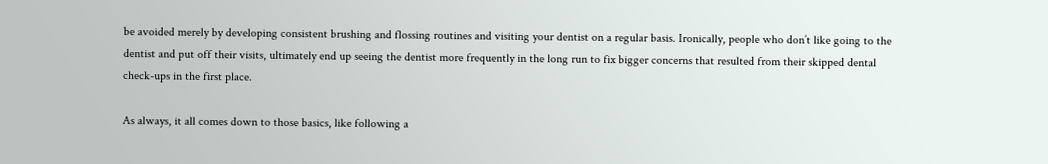be avoided merely by developing consistent brushing and flossing routines and visiting your dentist on a regular basis. Ironically, people who don’t like going to the dentist and put off their visits, ultimately end up seeing the dentist more frequently in the long run to fix bigger concerns that resulted from their skipped dental check-ups in the first place.

As always, it all comes down to those basics, like following a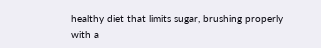healthy diet that limits sugar, brushing properly with a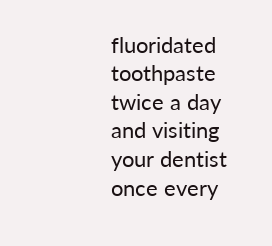fluoridated toothpaste twice a day and visiting your dentist once every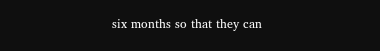six months so that they can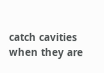catch cavities when they are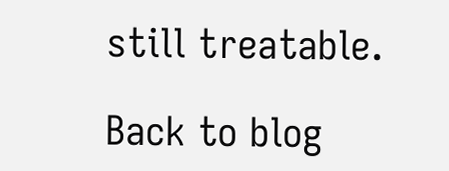still treatable.

Back to blog